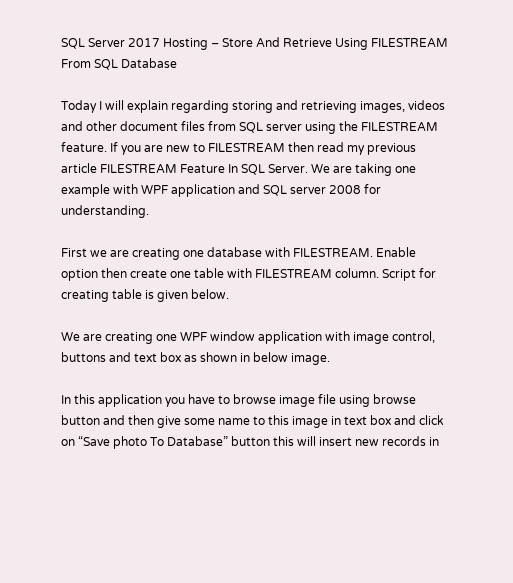SQL Server 2017 Hosting – Store And Retrieve Using FILESTREAM From SQL Database

Today I will explain regarding storing and retrieving images, videos and other document files from SQL server using the FILESTREAM feature. If you are new to FILESTREAM then read my previous article FILESTREAM Feature In SQL Server. We are taking one example with WPF application and SQL server 2008 for understanding.

First we are creating one database with FILESTREAM. Enable option then create one table with FILESTREAM column. Script for creating table is given below.

We are creating one WPF window application with image control, buttons and text box as shown in below image.

In this application you have to browse image file using browse button and then give some name to this image in text box and click on “Save photo To Database” button this will insert new records in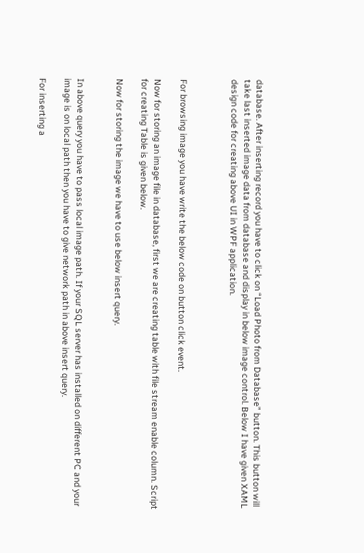database. After inserting record you have to click on “Load Photo from Database” button. This button will take last inserted image data from database and display in below image control. Below I have given XAML design code for creating above UI in WPF application.



For browsing image you have write the below code on button click event.

Now for storing an image file in database, first we are creating table with file stream enable column. Script for creating Table is given below.

Now for storing the image we have to use below insert query.


In above query you have to pass local image path. If your SQL server has installed on different PC and your image is on local path then you have to give network path in above insert query.

For inserting a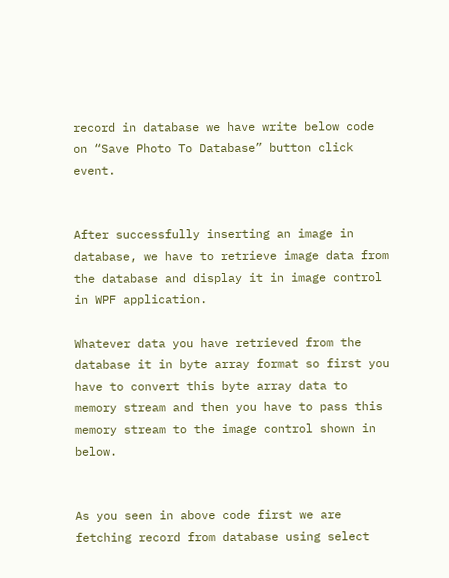record in database we have write below code on “Save Photo To Database” button click event.


After successfully inserting an image in database, we have to retrieve image data from the database and display it in image control in WPF application.

Whatever data you have retrieved from the database it in byte array format so first you have to convert this byte array data to memory stream and then you have to pass this memory stream to the image control shown in below.


As you seen in above code first we are fetching record from database using select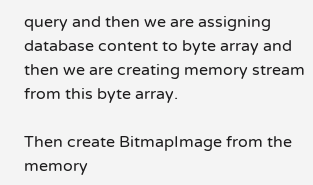query and then we are assigning database content to byte array and then we are creating memory stream from this byte array.

Then create BitmapImage from the memory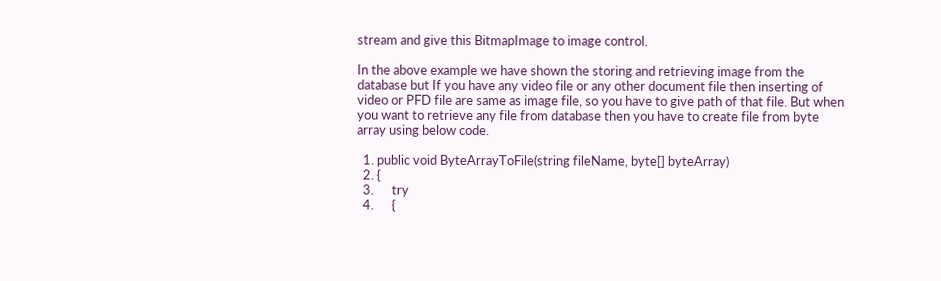stream and give this BitmapImage to image control.

In the above example we have shown the storing and retrieving image from the database but If you have any video file or any other document file then inserting of video or PFD file are same as image file, so you have to give path of that file. But when you want to retrieve any file from database then you have to create file from byte array using below code.

  1. public void ByteArrayToFile(string fileName, byte[] byteArray)
  2. {
  3.      try
  4.      {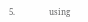5.                 using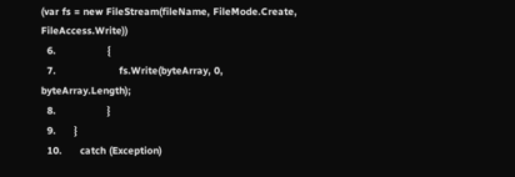(var fs = new FileStream(fileName, FileMode.Create, FileAccess.Write))
  6.                 {
  7.                     fs.Write(byteArray, 0, byteArray.Length);
  8.                 }
  9.      }
  10.      catch (Exception)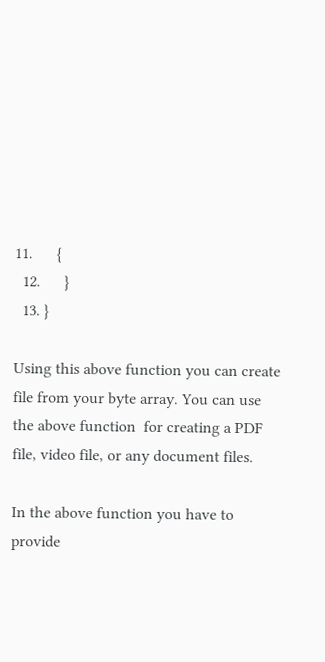11.      {
  12.      }
  13. }

Using this above function you can create file from your byte array. You can use the above function  for creating a PDF file, video file, or any document files.

In the above function you have to provide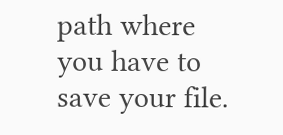path where you have to save your file.